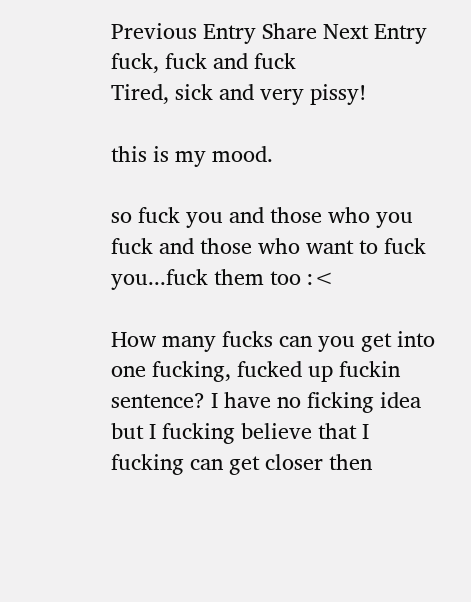Previous Entry Share Next Entry
fuck, fuck and fuck
Tired, sick and very pissy!

this is my mood.

so fuck you and those who you fuck and those who want to fuck you...fuck them too :<

How many fucks can you get into one fucking, fucked up fuckin sentence? I have no ficking idea but I fucking believe that I fucking can get closer then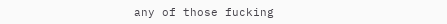any of those fucking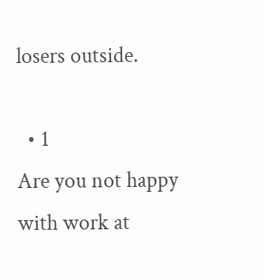losers outside.

  • 1
Are you not happy with work at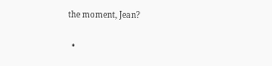the moment, Jean?

  •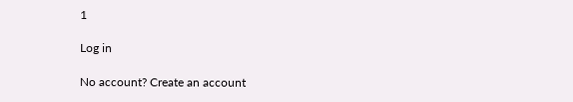1

Log in

No account? Create an account